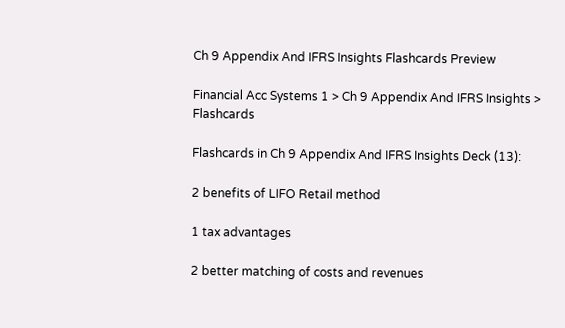Ch 9 Appendix And IFRS Insights Flashcards Preview

Financial Acc Systems 1 > Ch 9 Appendix And IFRS Insights > Flashcards

Flashcards in Ch 9 Appendix And IFRS Insights Deck (13):

2 benefits of LIFO Retail method

1 tax advantages

2 better matching of costs and revenues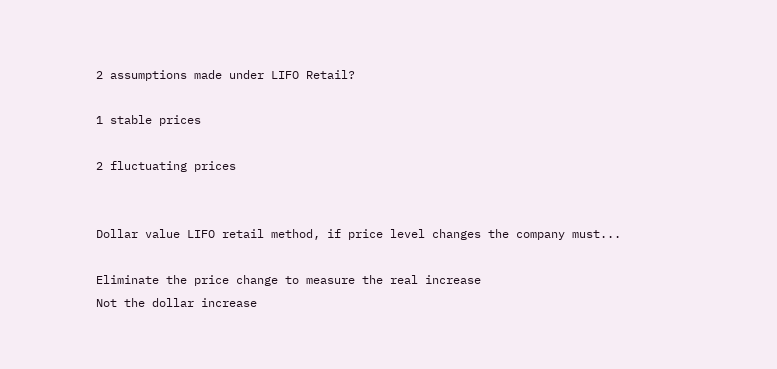2 assumptions made under LIFO Retail?

1 stable prices

2 fluctuating prices


Dollar value LIFO retail method, if price level changes the company must...

Eliminate the price change to measure the real increase
Not the dollar increase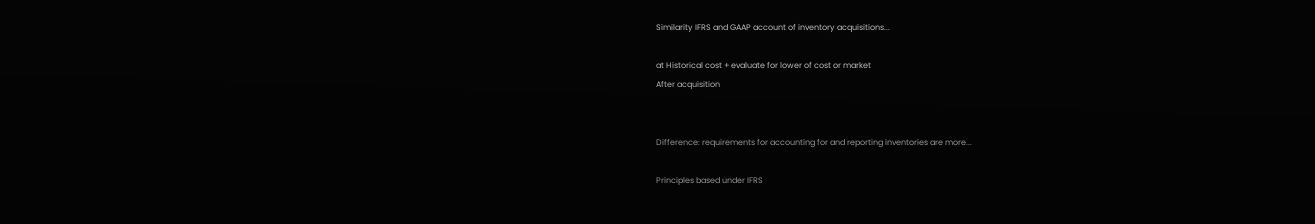Similarity IFRS and GAAP account of inventory acquisitions...

at Historical cost + evaluate for lower of cost or market
After acquisition


Difference: requirements for accounting for and reporting inventories are more...

Principles based under IFRS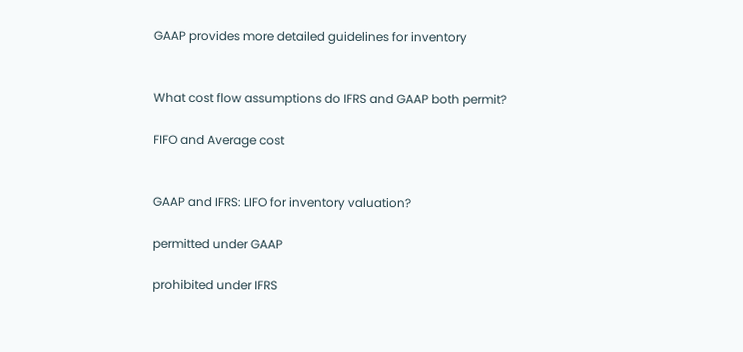GAAP provides more detailed guidelines for inventory


What cost flow assumptions do IFRS and GAAP both permit?

FIFO and Average cost


GAAP and IFRS: LIFO for inventory valuation?

permitted under GAAP

prohibited under IFRS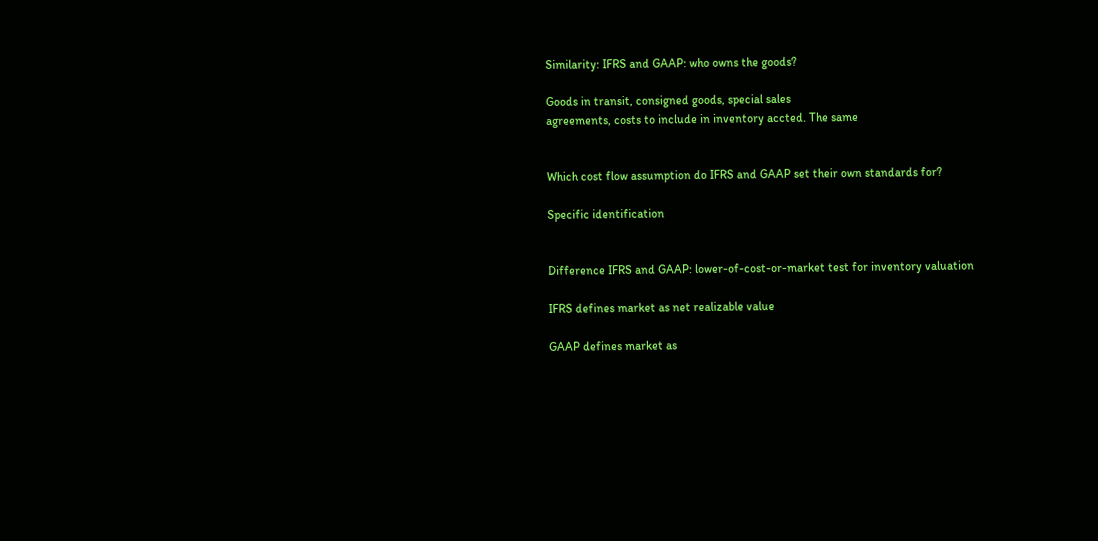Similarity: IFRS and GAAP: who owns the goods?

Goods in transit, consigned goods, special sales
agreements, costs to include in inventory accted. The same


Which cost flow assumption do IFRS and GAAP set their own standards for?

Specific identification


Difference IFRS and GAAP: lower-of-cost-or-market test for inventory valuation

IFRS defines market as net realizable value

GAAP defines market as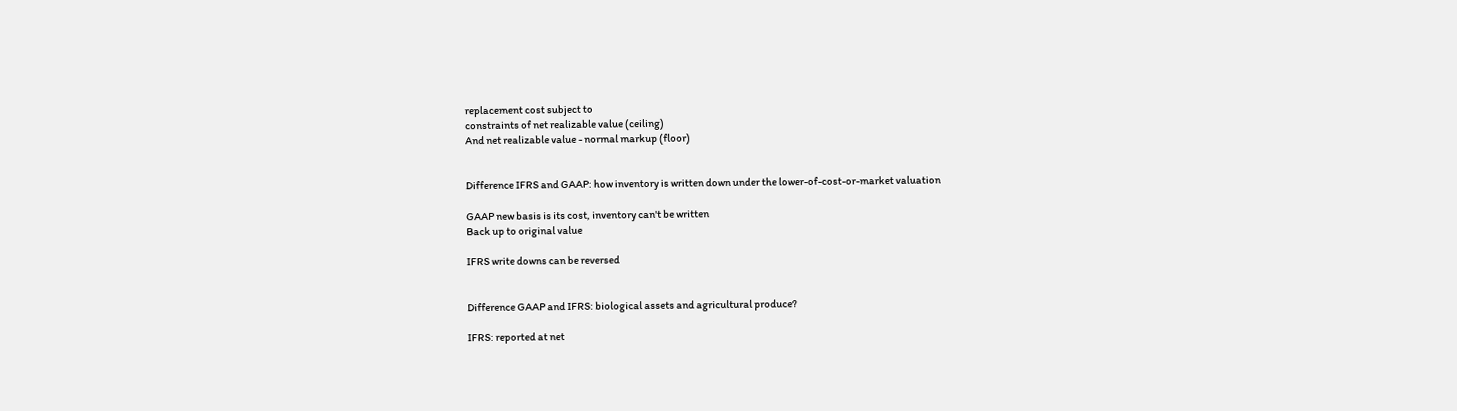replacement cost subject to
constraints of net realizable value (ceiling)
And net realizable value - normal markup (floor)


Difference IFRS and GAAP: how inventory is written down under the lower-of-cost-or-market valuation

GAAP new basis is its cost, inventory can't be written
Back up to original value

IFRS write downs can be reversed


Difference GAAP and IFRS: biological assets and agricultural produce?

IFRS: reported at net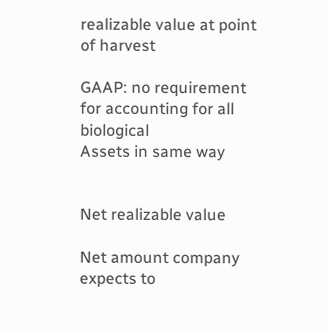realizable value at point of harvest

GAAP: no requirement for accounting for all biological
Assets in same way


Net realizable value

Net amount company expects to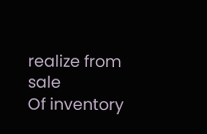realize from sale
Of inventory